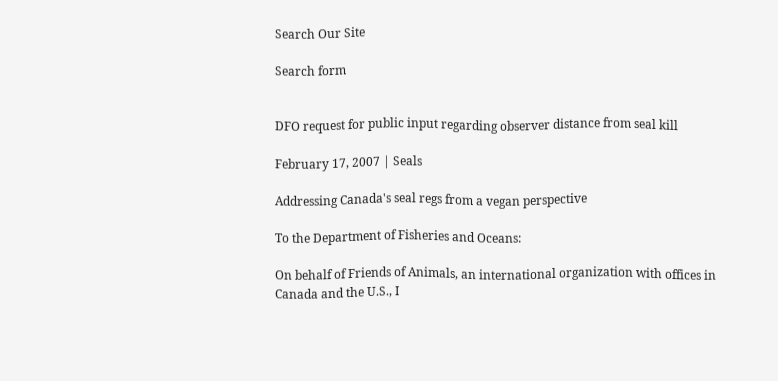Search Our Site

Search form


DFO request for public input regarding observer distance from seal kill

February 17, 2007 | Seals

Addressing Canada's seal regs from a vegan perspective

To the Department of Fisheries and Oceans:

On behalf of Friends of Animals, an international organization with offices in Canada and the U.S., I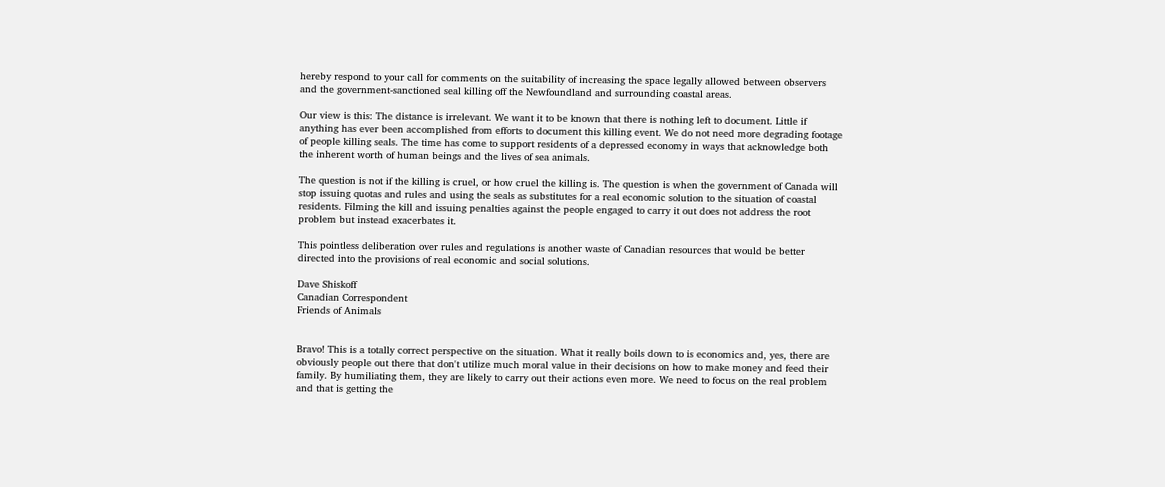hereby respond to your call for comments on the suitability of increasing the space legally allowed between observers and the government-sanctioned seal killing off the Newfoundland and surrounding coastal areas.

Our view is this: The distance is irrelevant. We want it to be known that there is nothing left to document. Little if anything has ever been accomplished from efforts to document this killing event. We do not need more degrading footage of people killing seals. The time has come to support residents of a depressed economy in ways that acknowledge both the inherent worth of human beings and the lives of sea animals.

The question is not if the killing is cruel, or how cruel the killing is. The question is when the government of Canada will stop issuing quotas and rules and using the seals as substitutes for a real economic solution to the situation of coastal residents. Filming the kill and issuing penalties against the people engaged to carry it out does not address the root problem but instead exacerbates it.

This pointless deliberation over rules and regulations is another waste of Canadian resources that would be better directed into the provisions of real economic and social solutions.

Dave Shiskoff
Canadian Correspondent
Friends of Animals


Bravo! This is a totally correct perspective on the situation. What it really boils down to is economics and, yes, there are obviously people out there that don't utilize much moral value in their decisions on how to make money and feed their family. By humiliating them, they are likely to carry out their actions even more. We need to focus on the real problem and that is getting the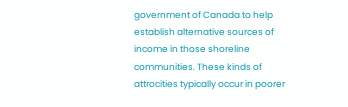government of Canada to help establish alternative sources of income in those shoreline communities. These kinds of attrocities typically occur in poorer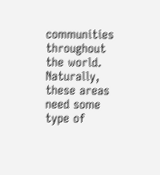communities throughout the world. Naturally, these areas need some type of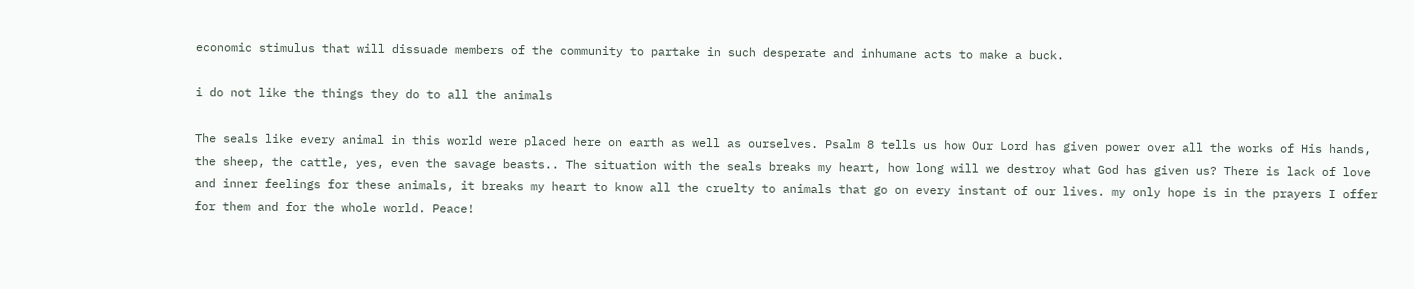economic stimulus that will dissuade members of the community to partake in such desperate and inhumane acts to make a buck.

i do not like the things they do to all the animals

The seals like every animal in this world were placed here on earth as well as ourselves. Psalm 8 tells us how Our Lord has given power over all the works of His hands, the sheep, the cattle, yes, even the savage beasts.. The situation with the seals breaks my heart, how long will we destroy what God has given us? There is lack of love and inner feelings for these animals, it breaks my heart to know all the cruelty to animals that go on every instant of our lives. my only hope is in the prayers I offer for them and for the whole world. Peace!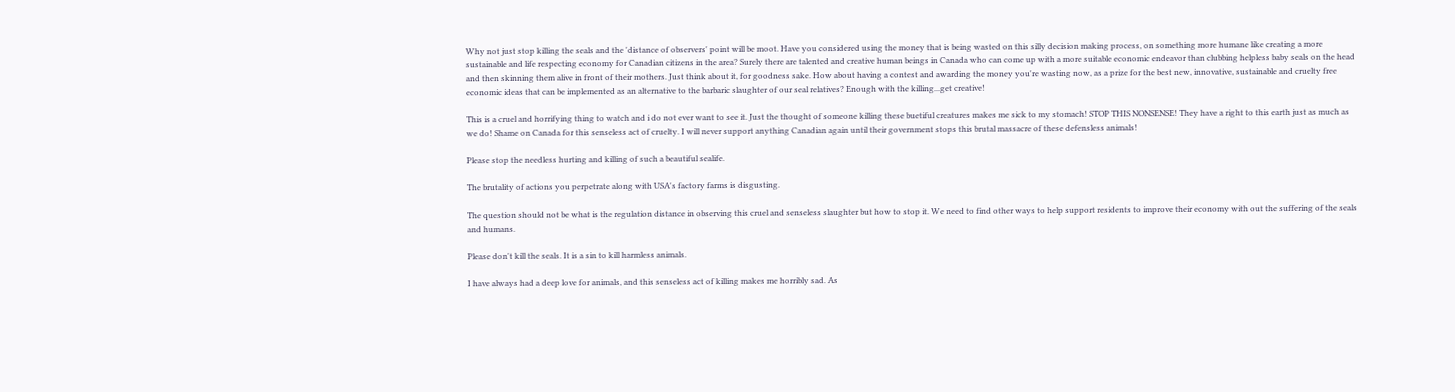Why not just stop killing the seals and the 'distance of observers' point will be moot. Have you considered using the money that is being wasted on this silly decision making process, on something more humane like creating a more sustainable and life respecting economy for Canadian citizens in the area? Surely there are talented and creative human beings in Canada who can come up with a more suitable economic endeavor than clubbing helpless baby seals on the head and then skinning them alive in front of their mothers. Just think about it, for goodness sake. How about having a contest and awarding the money you're wasting now, as a prize for the best new, innovative, sustainable and cruelty free economic ideas that can be implemented as an alternative to the barbaric slaughter of our seal relatives? Enough with the killing...get creative!

This is a cruel and horrifying thing to watch and i do not ever want to see it. Just the thought of someone killing these buetiful creatures makes me sick to my stomach! STOP THIS NONSENSE! They have a right to this earth just as much as we do! Shame on Canada for this senseless act of cruelty. I will never support anything Canadian again until their government stops this brutal massacre of these defensless animals!

Please stop the needless hurting and killing of such a beautiful sealife.

The brutality of actions you perpetrate along with USA's factory farms is disgusting.

The question should not be what is the regulation distance in observing this cruel and senseless slaughter but how to stop it. We need to find other ways to help support residents to improve their economy with out the suffering of the seals and humans.

Please don't kill the seals. It is a sin to kill harmless animals.

I have always had a deep love for animals, and this senseless act of killing makes me horribly sad. As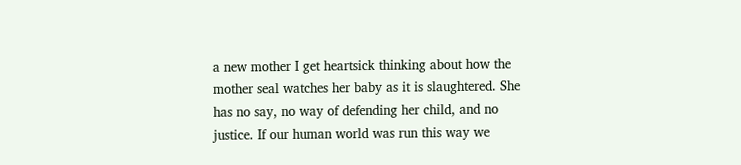a new mother I get heartsick thinking about how the mother seal watches her baby as it is slaughtered. She has no say, no way of defending her child, and no justice. If our human world was run this way we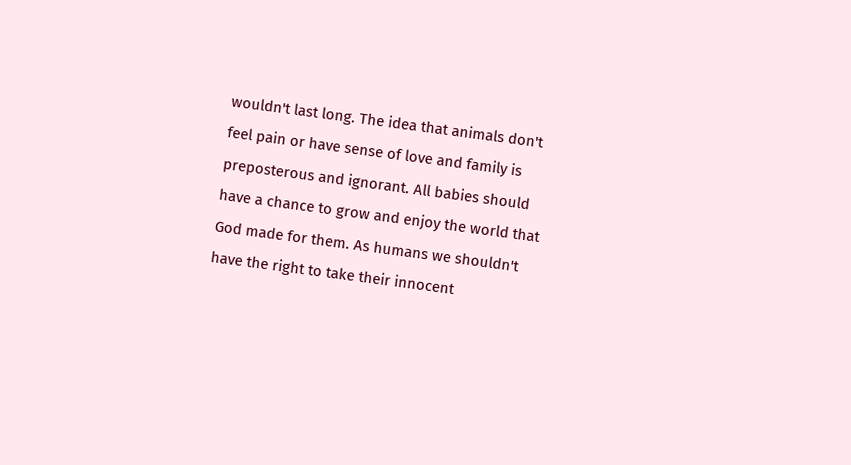wouldn't last long. The idea that animals don't feel pain or have sense of love and family is preposterous and ignorant. All babies should have a chance to grow and enjoy the world that God made for them. As humans we shouldn't have the right to take their innocent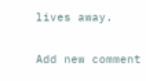lives away.


Add new comment